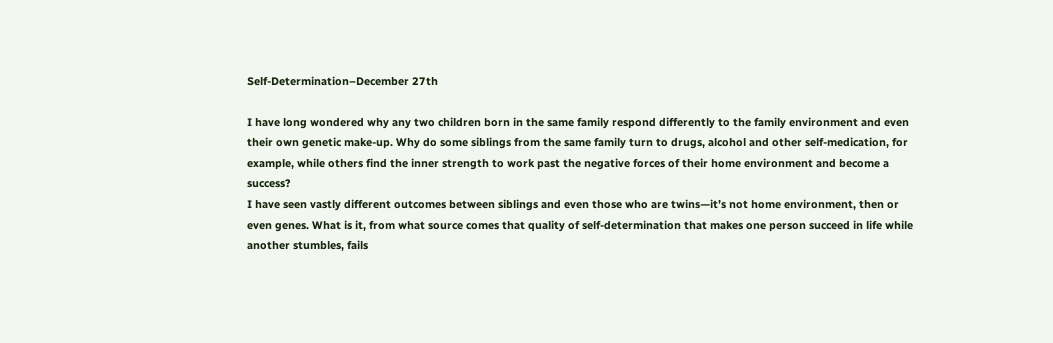Self-Determination–December 27th

I have long wondered why any two children born in the same family respond differently to the family environment and even their own genetic make-up. Why do some siblings from the same family turn to drugs, alcohol and other self-medication, for example, while others find the inner strength to work past the negative forces of their home environment and become a success?
I have seen vastly different outcomes between siblings and even those who are twins—it’s not home environment, then or even genes. What is it, from what source comes that quality of self-determination that makes one person succeed in life while another stumbles, fails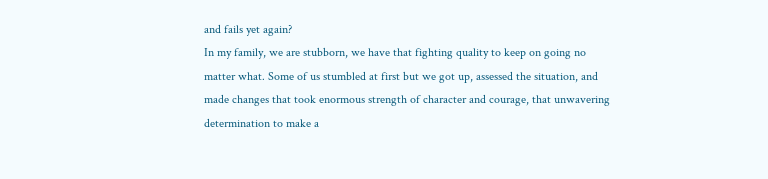and fails yet again?
In my family, we are stubborn, we have that fighting quality to keep on going no matter what. Some of us stumbled at first but we got up, assessed the situation, and made changes that took enormous strength of character and courage, that unwavering determination to make a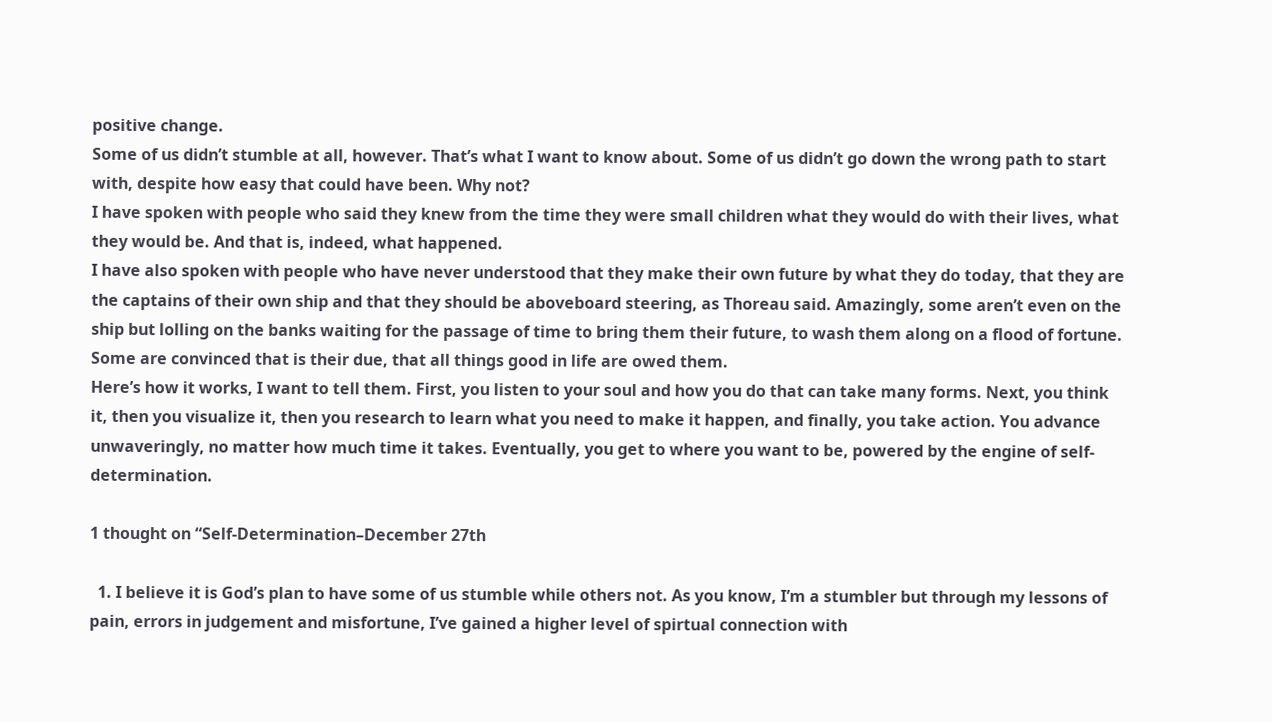positive change.
Some of us didn’t stumble at all, however. That’s what I want to know about. Some of us didn’t go down the wrong path to start with, despite how easy that could have been. Why not?
I have spoken with people who said they knew from the time they were small children what they would do with their lives, what they would be. And that is, indeed, what happened.
I have also spoken with people who have never understood that they make their own future by what they do today, that they are the captains of their own ship and that they should be aboveboard steering, as Thoreau said. Amazingly, some aren’t even on the ship but lolling on the banks waiting for the passage of time to bring them their future, to wash them along on a flood of fortune. Some are convinced that is their due, that all things good in life are owed them.
Here’s how it works, I want to tell them. First, you listen to your soul and how you do that can take many forms. Next, you think it, then you visualize it, then you research to learn what you need to make it happen, and finally, you take action. You advance unwaveringly, no matter how much time it takes. Eventually, you get to where you want to be, powered by the engine of self-determination.

1 thought on “Self-Determination–December 27th

  1. I believe it is God’s plan to have some of us stumble while others not. As you know, I’m a stumbler but through my lessons of pain, errors in judgement and misfortune, I’ve gained a higher level of spirtual connection with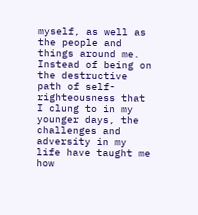myself, as well as the people and things around me. Instead of being on the destructive path of self-righteousness that I clung to in my younger days, the challenges and adversity in my life have taught me how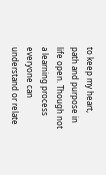to keep my heart, path and purpose in life open. Though not a learning process everyone can understand or relate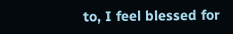to, I feel blessed for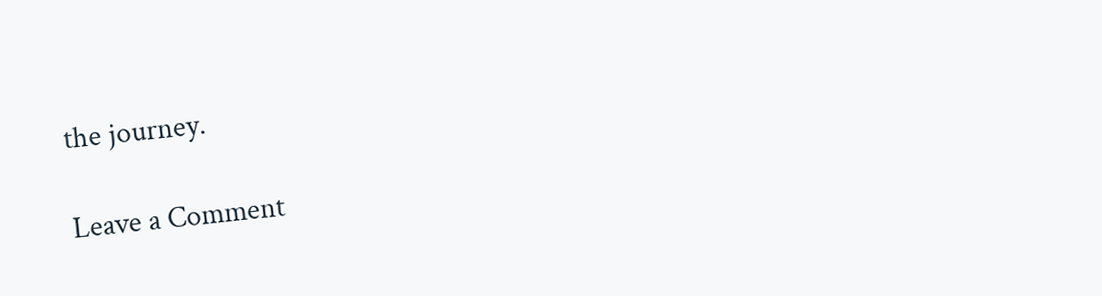the journey.

Leave a Comment